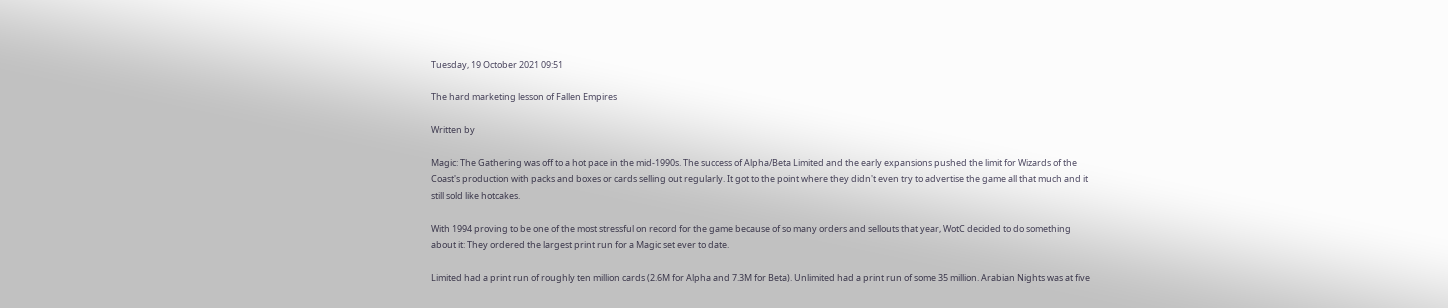Tuesday, 19 October 2021 09:51

The hard marketing lesson of Fallen Empires

Written by

Magic: The Gathering was off to a hot pace in the mid-1990s. The success of Alpha/Beta Limited and the early expansions pushed the limit for Wizards of the Coast's production with packs and boxes or cards selling out regularly. It got to the point where they didn't even try to advertise the game all that much and it still sold like hotcakes.

With 1994 proving to be one of the most stressful on record for the game because of so many orders and sellouts that year, WotC decided to do something about it: They ordered the largest print run for a Magic set ever to date.

Limited had a print run of roughly ten million cards (2.6M for Alpha and 7.3M for Beta). Unlimited had a print run of some 35 million. Arabian Nights was at five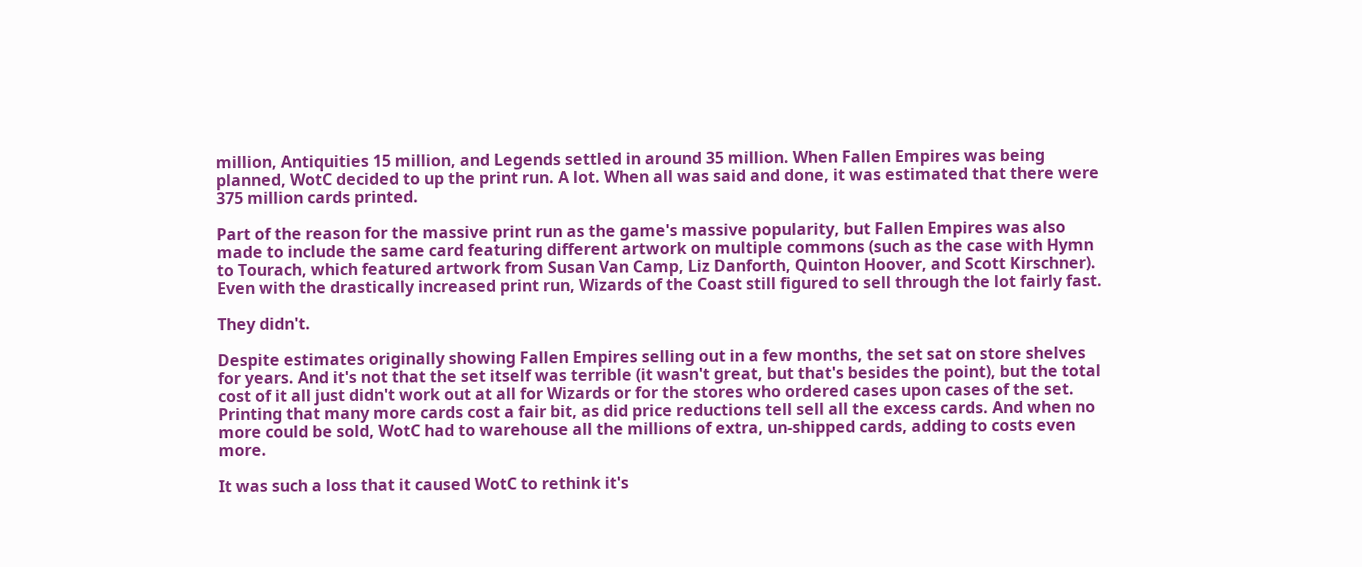million, Antiquities 15 million, and Legends settled in around 35 million. When Fallen Empires was being planned, WotC decided to up the print run. A lot. When all was said and done, it was estimated that there were 375 million cards printed.

Part of the reason for the massive print run as the game's massive popularity, but Fallen Empires was also made to include the same card featuring different artwork on multiple commons (such as the case with Hymn to Tourach, which featured artwork from Susan Van Camp, Liz Danforth, Quinton Hoover, and Scott Kirschner). Even with the drastically increased print run, Wizards of the Coast still figured to sell through the lot fairly fast.

They didn't.

Despite estimates originally showing Fallen Empires selling out in a few months, the set sat on store shelves for years. And it's not that the set itself was terrible (it wasn't great, but that's besides the point), but the total cost of it all just didn't work out at all for Wizards or for the stores who ordered cases upon cases of the set. Printing that many more cards cost a fair bit, as did price reductions tell sell all the excess cards. And when no more could be sold, WotC had to warehouse all the millions of extra, un-shipped cards, adding to costs even more.

It was such a loss that it caused WotC to rethink it's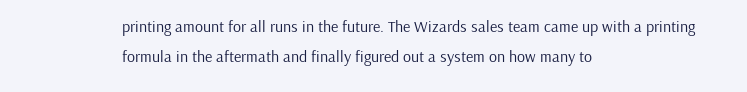printing amount for all runs in the future. The Wizards sales team came up with a printing formula in the aftermath and finally figured out a system on how many to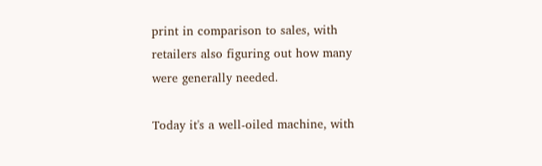print in comparison to sales, with retailers also figuring out how many were generally needed.

Today it's a well-oiled machine, with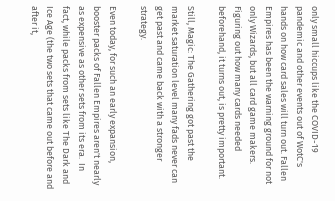only small hiccups like the COVID-19 pandemic and other events out of WotC's hands on how card sales will turn out. Fallen Empires has been the warning ground for not only Wizards, but all card game makers. Figuring out how many cards needed beforehand, it turns out, is pretty important.

Still, Magic: The Gathering got past the market saturation level many fads never can get past and came back with a stronger strategy.

Even today, for such an early expansion, booster packs of Fallen Empires aren't nearly as expensive as other sets from its era.  In fact, while packs from sets like The Dark and Ice Age (the two sets that came out before and after it,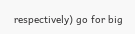respectively) go for big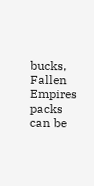bucks, Fallen Empires packs can be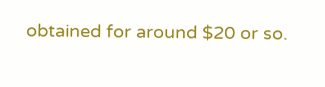obtained for around $20 or so.